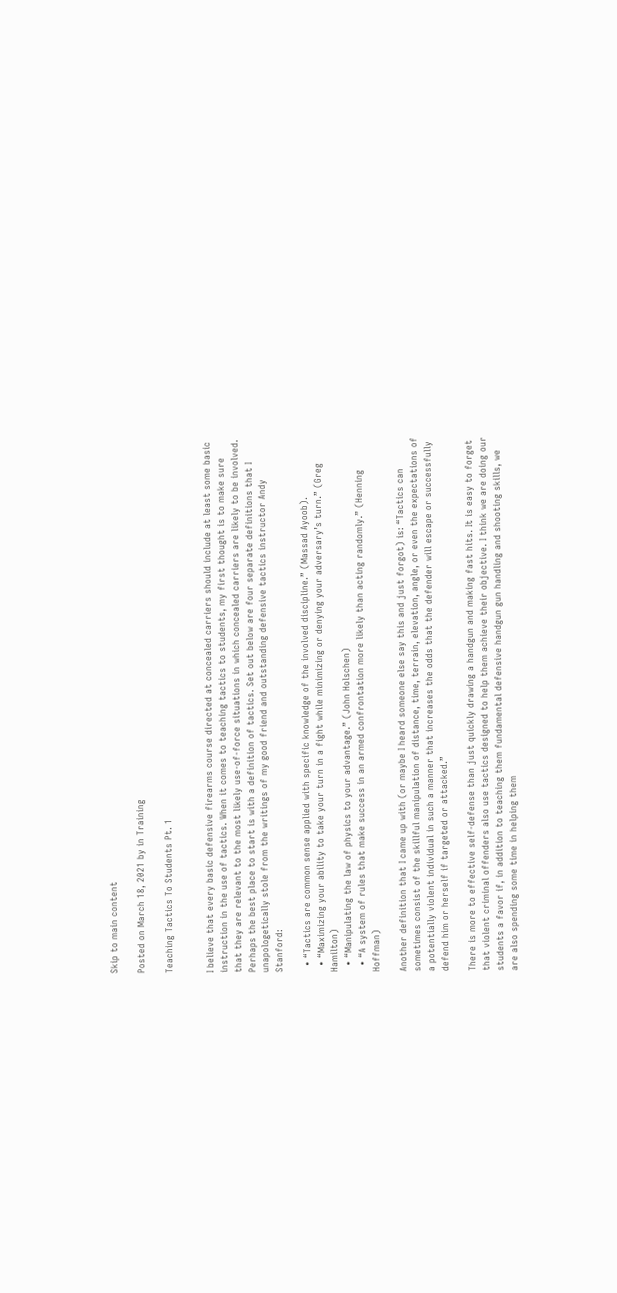Skip to main content

Posted on March 18, 2021 by in Training

Teaching Tactics To Students Pt. 1


I believe that every basic defensive firearms course directed at concealed carriers should include at least some basic instruction in the use of tactics. When it comes to teaching tactics to students, my first thought is to make sure that they are relevant to the most likely use-of-force situations in which concealed carriers are likely to be involved. Perhaps the best place to start is with a definition of tactics. Set out below are four separate definitions that I unapologetically stole from the writings of my good friend and outstanding defensive tactics instructor Andy Stanford:

  • “Tactics are common sense applied with specific knowledge of the involved discipline.” (Massad Ayoob).
  • “Maximizing your ability to take your turn in a fight while minimizing or denying your adversary’s turn.” (Greg Hamilton)
  • “Manipulating the law of physics to your advantage.” (John Holschen)
  • “A system of rules that make success in an armed confrontation more likely than acting randomly.” (Henning Hoffman)

Another definition that I came up with (or maybe I heard someone else say this and just forgot) is: “Tactics can sometimes consist of the skillful manipulation of distance, time, terrain, elevation, angle, or even the expectations of a potentially violent individual in such a manner that increases the odds that the defender will escape or successfully defend him or herself if targeted or attacked.”

There is more to effective self-defense than just quickly drawing a handgun and making fast hits. It is easy to forget that violent criminal offenders also use tactics designed to help them achieve their objective. I think we are doing our students a favor if, in addition to teaching them fundamental defensive handgun gun handling and shooting skills, we are also spending some time in helping them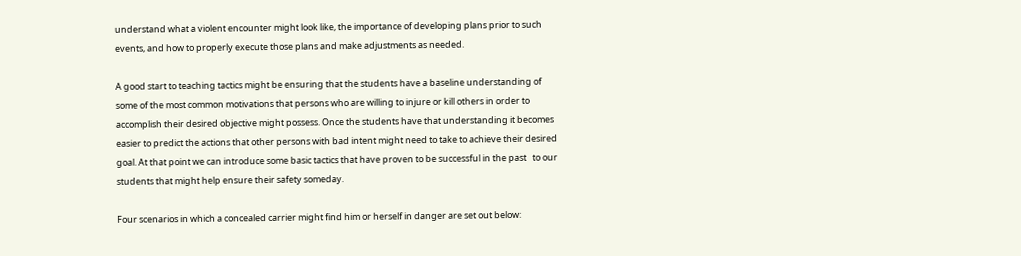understand what a violent encounter might look like, the importance of developing plans prior to such events, and how to properly execute those plans and make adjustments as needed.

A good start to teaching tactics might be ensuring that the students have a baseline understanding of some of the most common motivations that persons who are willing to injure or kill others in order to accomplish their desired objective might possess. Once the students have that understanding it becomes easier to predict the actions that other persons with bad intent might need to take to achieve their desired goal. At that point we can introduce some basic tactics that have proven to be successful in the past   to our students that might help ensure their safety someday.

Four scenarios in which a concealed carrier might find him or herself in danger are set out below: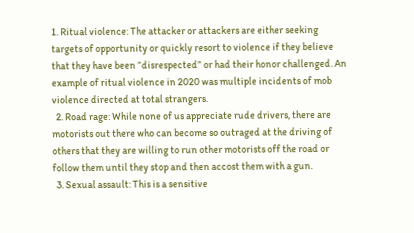1. Ritual violence: The attacker or attackers are either seeking targets of opportunity or quickly resort to violence if they believe that they have been “disrespected” or had their honor challenged. An example of ritual violence in 2020 was multiple incidents of mob violence directed at total strangers.
  2. Road rage: While none of us appreciate rude drivers, there are motorists out there who can become so outraged at the driving of others that they are willing to run other motorists off the road or follow them until they stop and then accost them with a gun.
  3. Sexual assault: This is a sensitive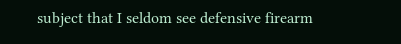subject that I seldom see defensive firearm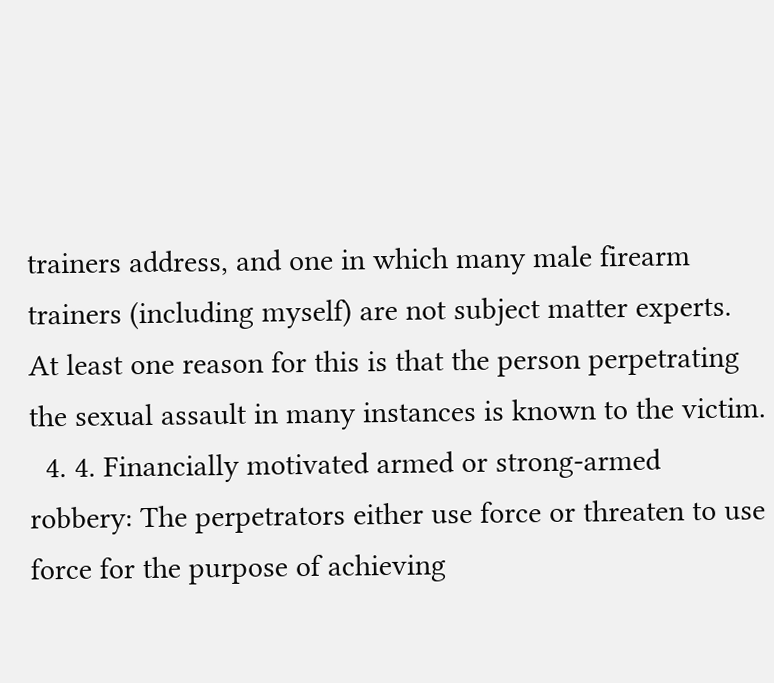trainers address, and one in which many male firearm trainers (including myself) are not subject matter experts. At least one reason for this is that the person perpetrating the sexual assault in many instances is known to the victim.
  4. 4. Financially motivated armed or strong-armed robbery: The perpetrators either use force or threaten to use force for the purpose of achieving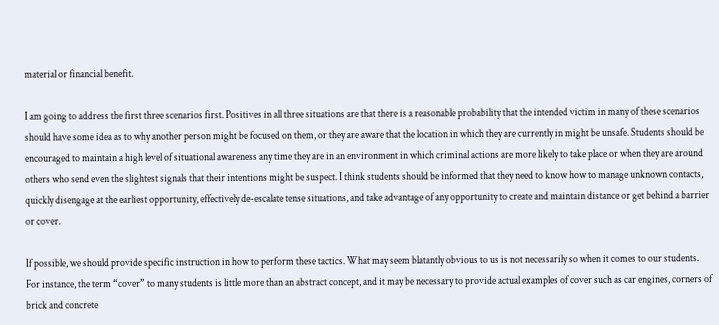material or financial benefit.

I am going to address the first three scenarios first. Positives in all three situations are that there is a reasonable probability that the intended victim in many of these scenarios should have some idea as to why another person might be focused on them, or they are aware that the location in which they are currently in might be unsafe. Students should be encouraged to maintain a high level of situational awareness any time they are in an environment in which criminal actions are more likely to take place or when they are around others who send even the slightest signals that their intentions might be suspect. I think students should be informed that they need to know how to manage unknown contacts, quickly disengage at the earliest opportunity, effectively de-escalate tense situations, and take advantage of any opportunity to create and maintain distance or get behind a barrier or cover.

If possible, we should provide specific instruction in how to perform these tactics. What may seem blatantly obvious to us is not necessarily so when it comes to our students. For instance, the term “cover” to many students is little more than an abstract concept, and it may be necessary to provide actual examples of cover such as car engines, corners of brick and concrete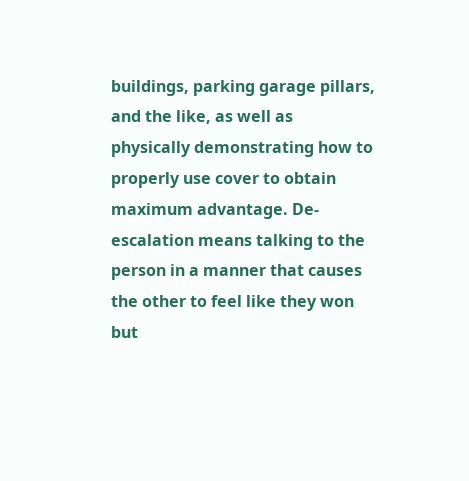buildings, parking garage pillars, and the like, as well as physically demonstrating how to properly use cover to obtain maximum advantage. De-escalation means talking to the person in a manner that causes the other to feel like they won but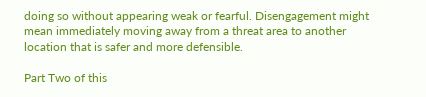doing so without appearing weak or fearful. Disengagement might mean immediately moving away from a threat area to another location that is safer and more defensible.

Part Two of this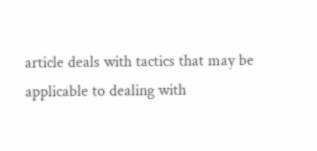article deals with tactics that may be applicable to dealing with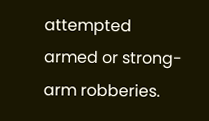attempted armed or strong-arm robberies.